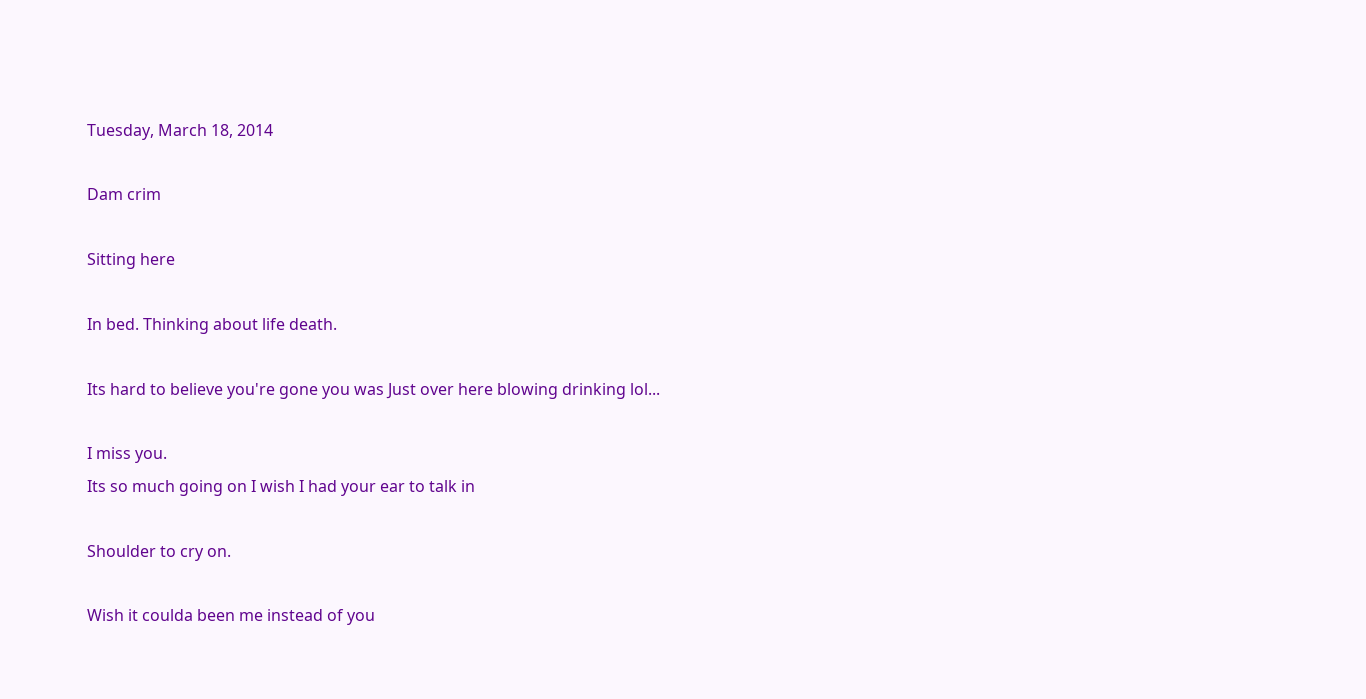Tuesday, March 18, 2014

Dam crim

Sitting here

In bed. Thinking about life death.

Its hard to believe you're gone you was Just over here blowing drinking lol...

I miss you.
Its so much going on I wish I had your ear to talk in

Shoulder to cry on.

Wish it coulda been me instead of you